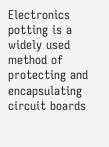Electronics potting is a widely used method of protecting and encapsulating circuit boards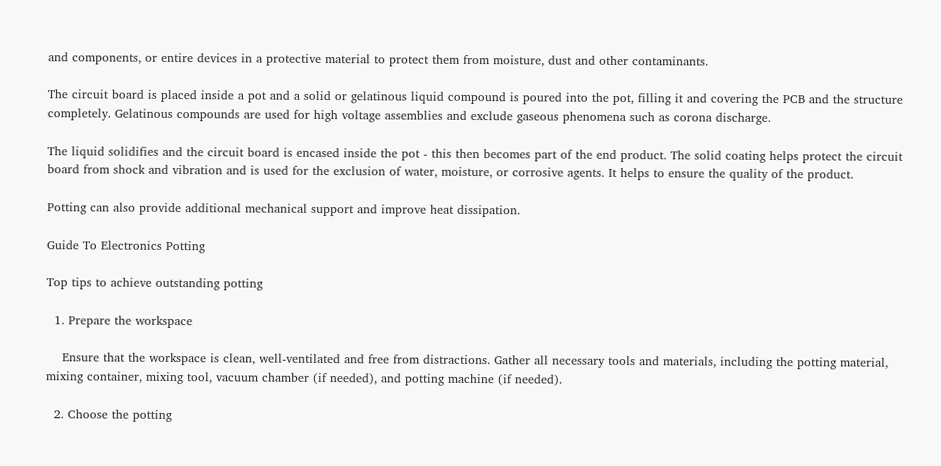and components, or entire devices in a protective material to protect them from moisture, dust and other contaminants.

The circuit board is placed inside a pot and a solid or gelatinous liquid compound is poured into the pot, filling it and covering the PCB and the structure completely. Gelatinous compounds are used for high voltage assemblies and exclude gaseous phenomena such as corona discharge.

The liquid solidifies and the circuit board is encased inside the pot - this then becomes part of the end product. The solid coating helps protect the circuit board from shock and vibration and is used for the exclusion of water, moisture, or corrosive agents. It helps to ensure the quality of the product.

Potting can also provide additional mechanical support and improve heat dissipation.

Guide To Electronics Potting

Top tips to achieve outstanding potting

  1. Prepare the workspace

    Ensure that the workspace is clean, well-ventilated and free from distractions. Gather all necessary tools and materials, including the potting material, mixing container, mixing tool, vacuum chamber (if needed), and potting machine (if needed).

  2. Choose the potting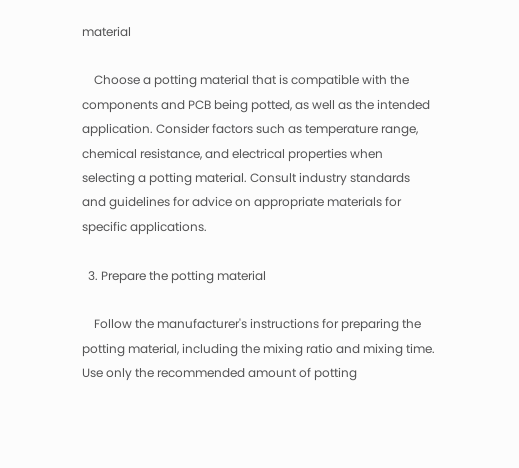material

    Choose a potting material that is compatible with the components and PCB being potted, as well as the intended application. Consider factors such as temperature range, chemical resistance, and electrical properties when selecting a potting material. Consult industry standards and guidelines for advice on appropriate materials for specific applications.

  3. Prepare the potting material

    Follow the manufacturer's instructions for preparing the potting material, including the mixing ratio and mixing time. Use only the recommended amount of potting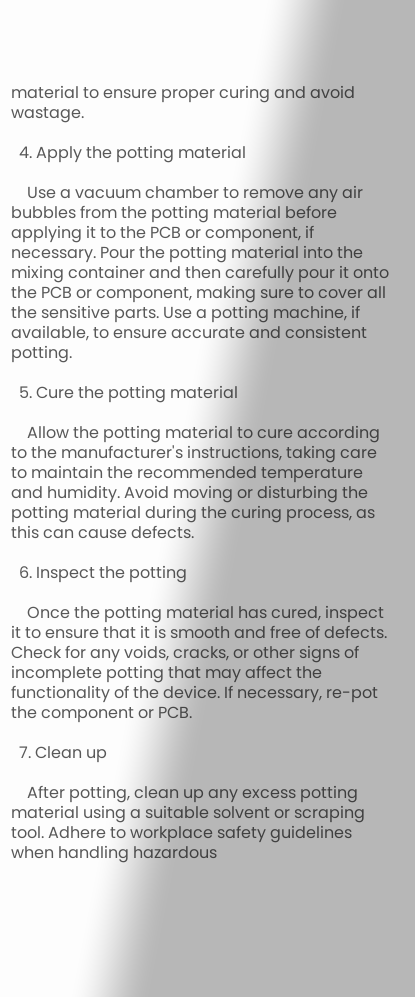material to ensure proper curing and avoid wastage.

  4. Apply the potting material

    Use a vacuum chamber to remove any air bubbles from the potting material before applying it to the PCB or component, if necessary. Pour the potting material into the mixing container and then carefully pour it onto the PCB or component, making sure to cover all the sensitive parts. Use a potting machine, if available, to ensure accurate and consistent potting.

  5. Cure the potting material

    Allow the potting material to cure according to the manufacturer's instructions, taking care to maintain the recommended temperature and humidity. Avoid moving or disturbing the potting material during the curing process, as this can cause defects.

  6. Inspect the potting

    Once the potting material has cured, inspect it to ensure that it is smooth and free of defects. Check for any voids, cracks, or other signs of incomplete potting that may affect the functionality of the device. If necessary, re-pot the component or PCB.

  7. Clean up

    After potting, clean up any excess potting material using a suitable solvent or scraping tool. Adhere to workplace safety guidelines when handling hazardous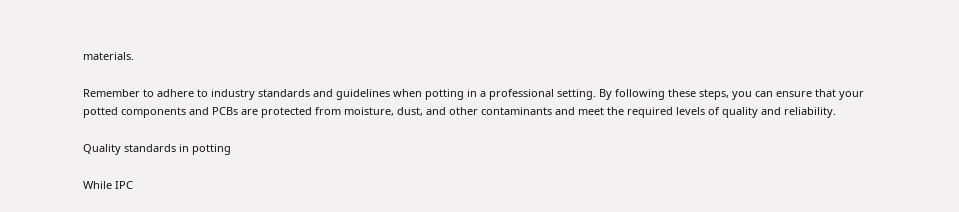materials.

Remember to adhere to industry standards and guidelines when potting in a professional setting. By following these steps, you can ensure that your potted components and PCBs are protected from moisture, dust, and other contaminants and meet the required levels of quality and reliability.

Quality standards in potting

While IPC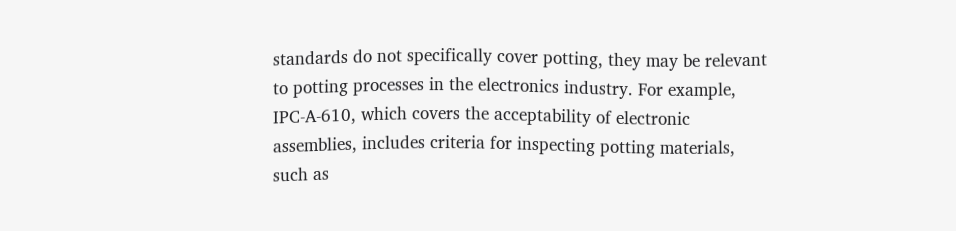standards do not specifically cover potting, they may be relevant to potting processes in the electronics industry. For example, IPC-A-610, which covers the acceptability of electronic assemblies, includes criteria for inspecting potting materials, such as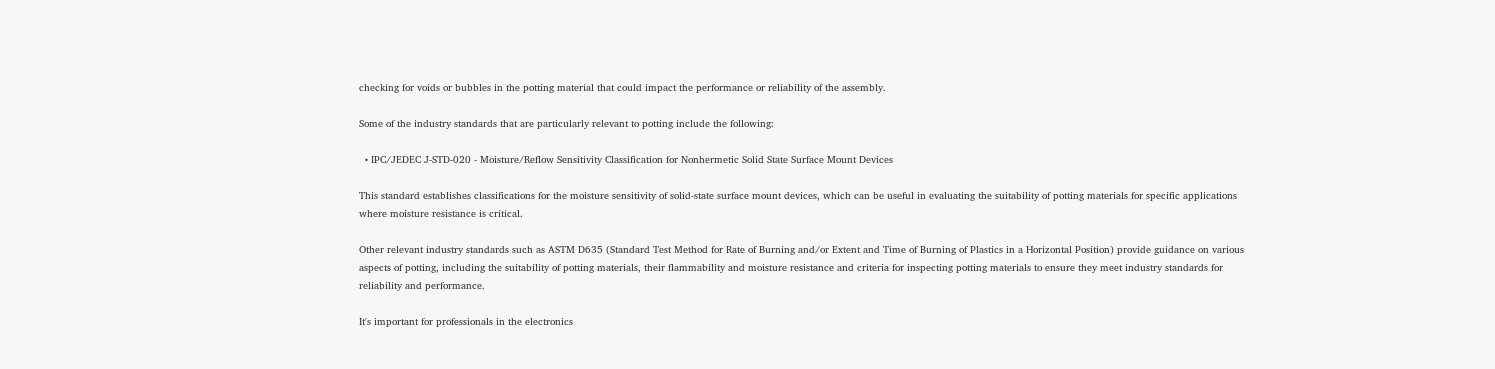checking for voids or bubbles in the potting material that could impact the performance or reliability of the assembly.

Some of the industry standards that are particularly relevant to potting include the following:

  • IPC/JEDEC J-STD-020 - Moisture/Reflow Sensitivity Classification for Nonhermetic Solid State Surface Mount Devices

This standard establishes classifications for the moisture sensitivity of solid-state surface mount devices, which can be useful in evaluating the suitability of potting materials for specific applications where moisture resistance is critical.

Other relevant industry standards such as ASTM D635 (Standard Test Method for Rate of Burning and/or Extent and Time of Burning of Plastics in a Horizontal Position) provide guidance on various aspects of potting, including the suitability of potting materials, their flammability and moisture resistance and criteria for inspecting potting materials to ensure they meet industry standards for reliability and performance.

It's important for professionals in the electronics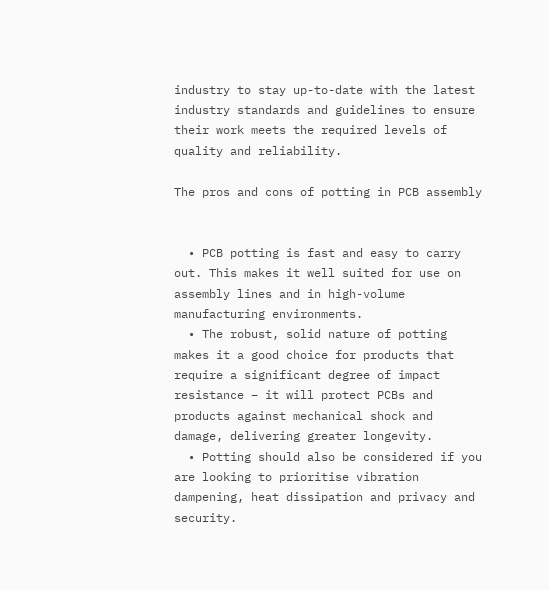industry to stay up-to-date with the latest industry standards and guidelines to ensure their work meets the required levels of quality and reliability.

The pros and cons of potting in PCB assembly


  • PCB potting is fast and easy to carry out. This makes it well suited for use on assembly lines and in high-volume manufacturing environments.
  • The robust, solid nature of potting makes it a good choice for products that require a significant degree of impact resistance – it will protect PCBs and products against mechanical shock and damage, delivering greater longevity.
  • Potting should also be considered if you are looking to prioritise vibration dampening, heat dissipation and privacy and security.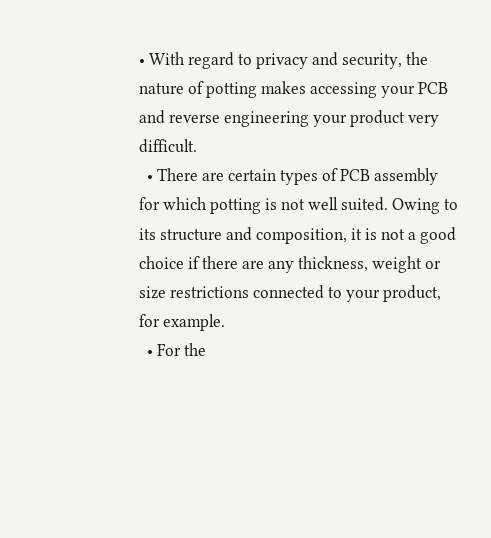• With regard to privacy and security, the nature of potting makes accessing your PCB and reverse engineering your product very difficult.
  • There are certain types of PCB assembly for which potting is not well suited. Owing to its structure and composition, it is not a good choice if there are any thickness, weight or size restrictions connected to your product, for example.
  • For the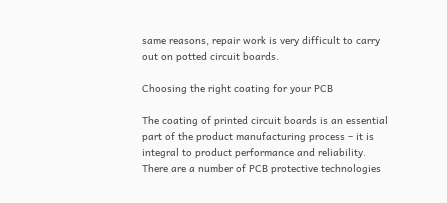same reasons, repair work is very difficult to carry out on potted circuit boards.

Choosing the right coating for your PCB

The coating of printed circuit boards is an essential part of the product manufacturing process – it is integral to product performance and reliability. There are a number of PCB protective technologies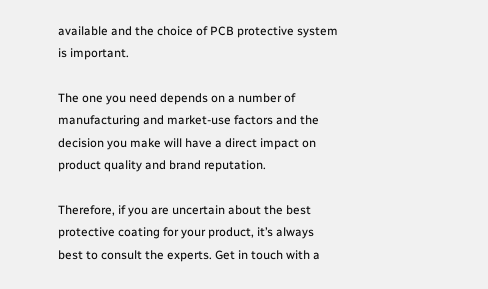available and the choice of PCB protective system is important.

The one you need depends on a number of manufacturing and market-use factors and the decision you make will have a direct impact on product quality and brand reputation.

Therefore, if you are uncertain about the best protective coating for your product, it’s always best to consult the experts. Get in touch with a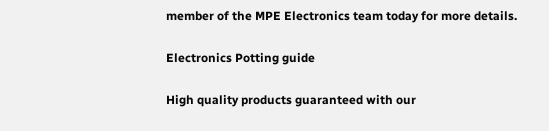member of the MPE Electronics team today for more details.

Electronics Potting guide

High quality products guaranteed with our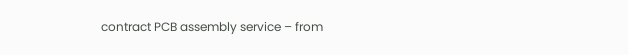contract PCB assembly service – from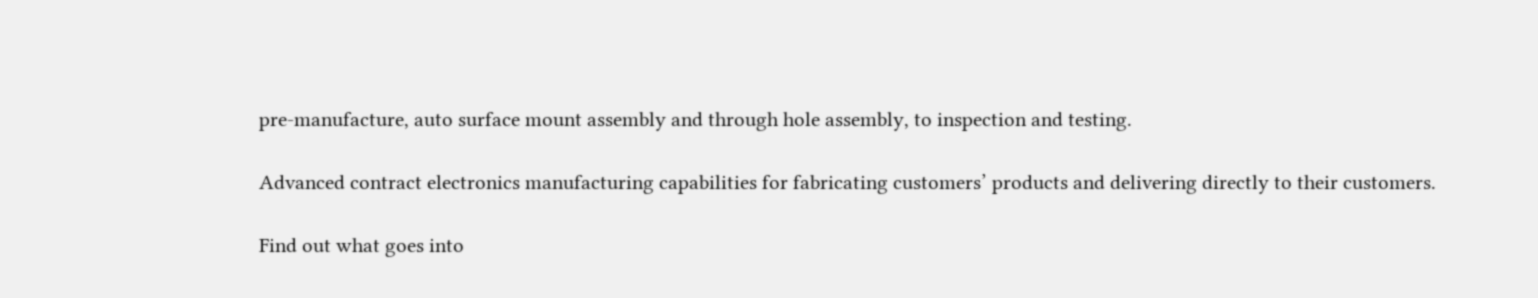pre-manufacture, auto surface mount assembly and through hole assembly, to inspection and testing.

Advanced contract electronics manufacturing capabilities for fabricating customers’ products and delivering directly to their customers.

Find out what goes into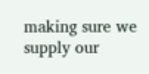making sure we supply our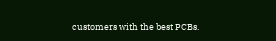customers with the best PCBs.